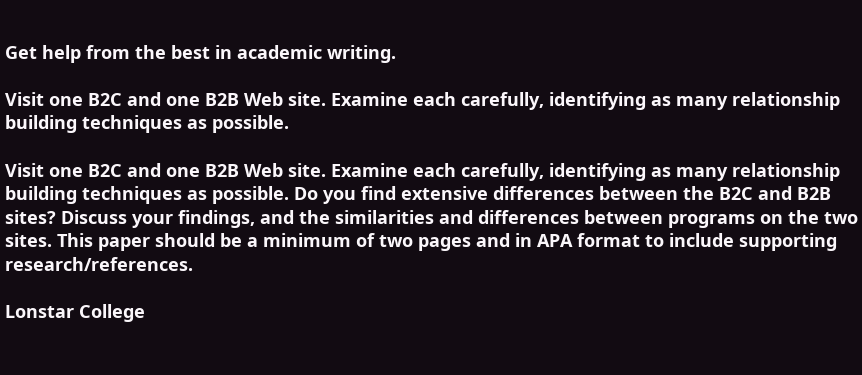Get help from the best in academic writing.

Visit one B2C and one B2B Web site. Examine each carefully, identifying as many relationship building techniques as possible.

Visit one B2C and one B2B Web site. Examine each carefully, identifying as many relationship building techniques as possible. Do you find extensive differences between the B2C and B2B sites? Discuss your findings, and the similarities and differences between programs on the two sites. This paper should be a minimum of two pages and in APA format to include supporting research/references.

Lonstar College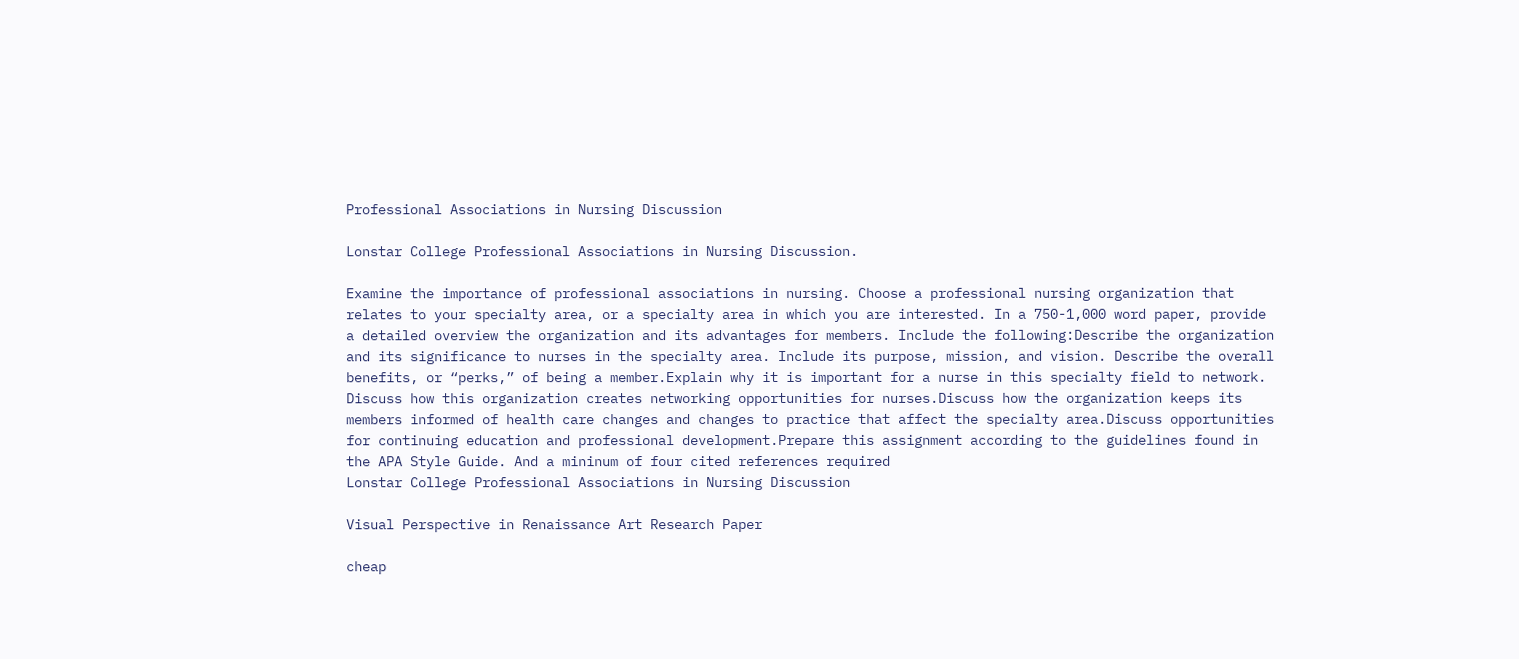Professional Associations in Nursing Discussion

Lonstar College Professional Associations in Nursing Discussion.

Examine the importance of professional associations in nursing. Choose a professional nursing organization that relates to your specialty area, or a specialty area in which you are interested. In a 750-1,000 word paper, provide a detailed overview the organization and its advantages for members. Include the following:Describe the organization and its significance to nurses in the specialty area. Include its purpose, mission, and vision. Describe the overall benefits, or “perks,” of being a member.Explain why it is important for a nurse in this specialty field to network. Discuss how this organization creates networking opportunities for nurses.Discuss how the organization keeps its members informed of health care changes and changes to practice that affect the specialty area.Discuss opportunities for continuing education and professional development.Prepare this assignment according to the guidelines found in the APA Style Guide. And a mininum of four cited references required
Lonstar College Professional Associations in Nursing Discussion

Visual Perspective in Renaissance Art Research Paper

cheap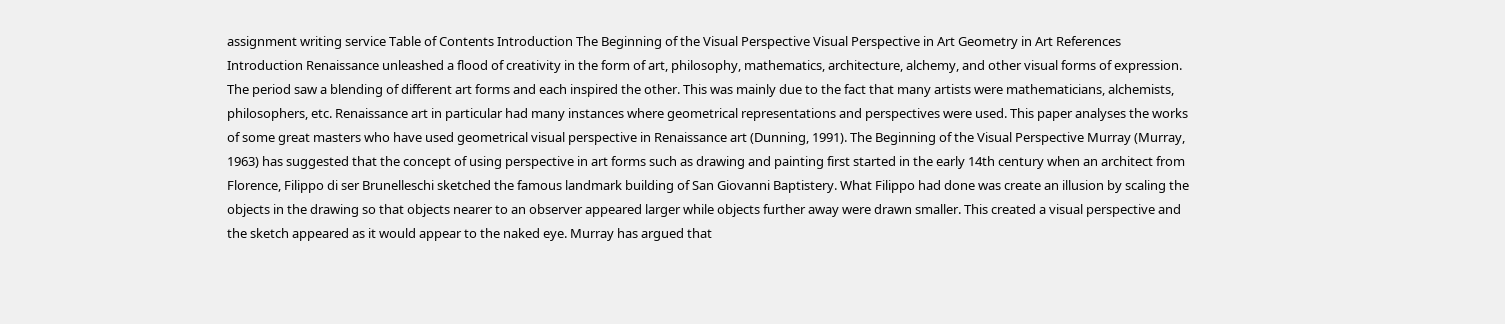assignment writing service Table of Contents Introduction The Beginning of the Visual Perspective Visual Perspective in Art Geometry in Art References Introduction Renaissance unleashed a flood of creativity in the form of art, philosophy, mathematics, architecture, alchemy, and other visual forms of expression. The period saw a blending of different art forms and each inspired the other. This was mainly due to the fact that many artists were mathematicians, alchemists, philosophers, etc. Renaissance art in particular had many instances where geometrical representations and perspectives were used. This paper analyses the works of some great masters who have used geometrical visual perspective in Renaissance art (Dunning, 1991). The Beginning of the Visual Perspective Murray (Murray, 1963) has suggested that the concept of using perspective in art forms such as drawing and painting first started in the early 14th century when an architect from Florence, Filippo di ser Brunelleschi sketched the famous landmark building of San Giovanni Baptistery. What Filippo had done was create an illusion by scaling the objects in the drawing so that objects nearer to an observer appeared larger while objects further away were drawn smaller. This created a visual perspective and the sketch appeared as it would appear to the naked eye. Murray has argued that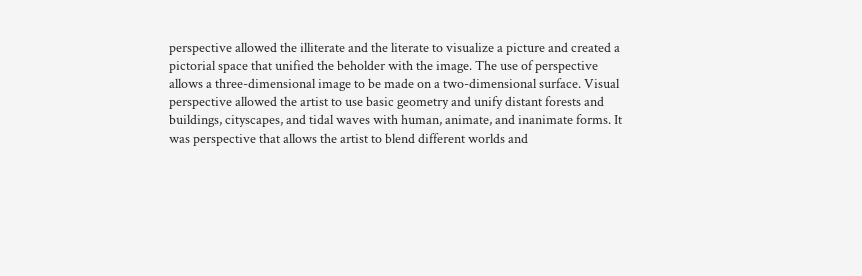perspective allowed the illiterate and the literate to visualize a picture and created a pictorial space that unified the beholder with the image. The use of perspective allows a three-dimensional image to be made on a two-dimensional surface. Visual perspective allowed the artist to use basic geometry and unify distant forests and buildings, cityscapes, and tidal waves with human, animate, and inanimate forms. It was perspective that allows the artist to blend different worlds and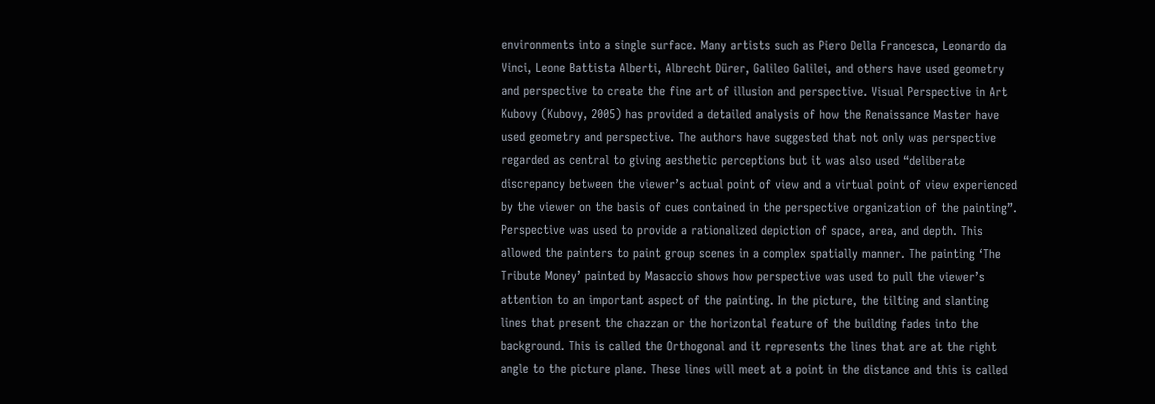environments into a single surface. Many artists such as Piero Della Francesca, Leonardo da Vinci, Leone Battista Alberti, Albrecht Dürer, Galileo Galilei, and others have used geometry and perspective to create the fine art of illusion and perspective. Visual Perspective in Art Kubovy (Kubovy, 2005) has provided a detailed analysis of how the Renaissance Master have used geometry and perspective. The authors have suggested that not only was perspective regarded as central to giving aesthetic perceptions but it was also used “deliberate discrepancy between the viewer’s actual point of view and a virtual point of view experienced by the viewer on the basis of cues contained in the perspective organization of the painting”. Perspective was used to provide a rationalized depiction of space, area, and depth. This allowed the painters to paint group scenes in a complex spatially manner. The painting ‘The Tribute Money’ painted by Masaccio shows how perspective was used to pull the viewer’s attention to an important aspect of the painting. In the picture, the tilting and slanting lines that present the chazzan or the horizontal feature of the building fades into the background. This is called the Orthogonal and it represents the lines that are at the right angle to the picture plane. These lines will meet at a point in the distance and this is called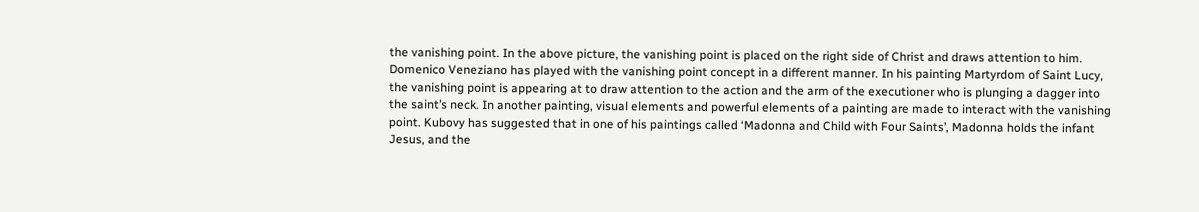the vanishing point. In the above picture, the vanishing point is placed on the right side of Christ and draws attention to him. Domenico Veneziano has played with the vanishing point concept in a different manner. In his painting Martyrdom of Saint Lucy, the vanishing point is appearing at to draw attention to the action and the arm of the executioner who is plunging a dagger into the saint’s neck. In another painting, visual elements and powerful elements of a painting are made to interact with the vanishing point. Kubovy has suggested that in one of his paintings called ‘Madonna and Child with Four Saints’, Madonna holds the infant Jesus, and the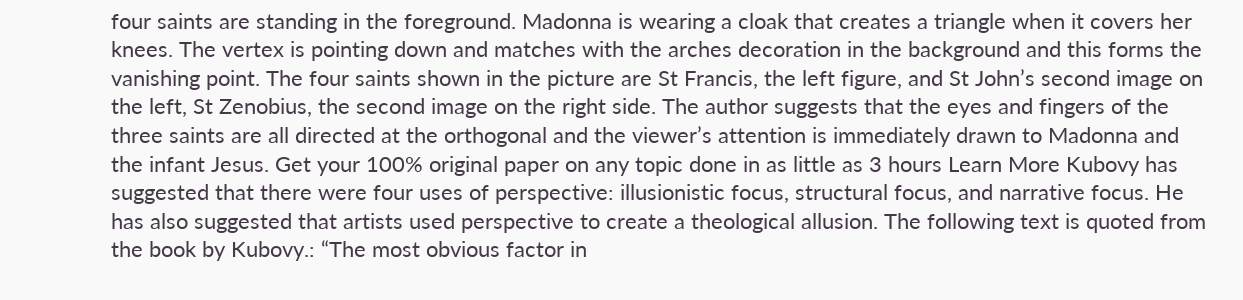four saints are standing in the foreground. Madonna is wearing a cloak that creates a triangle when it covers her knees. The vertex is pointing down and matches with the arches decoration in the background and this forms the vanishing point. The four saints shown in the picture are St Francis, the left figure, and St John’s second image on the left, St Zenobius, the second image on the right side. The author suggests that the eyes and fingers of the three saints are all directed at the orthogonal and the viewer’s attention is immediately drawn to Madonna and the infant Jesus. Get your 100% original paper on any topic done in as little as 3 hours Learn More Kubovy has suggested that there were four uses of perspective: illusionistic focus, structural focus, and narrative focus. He has also suggested that artists used perspective to create a theological allusion. The following text is quoted from the book by Kubovy.: “The most obvious factor in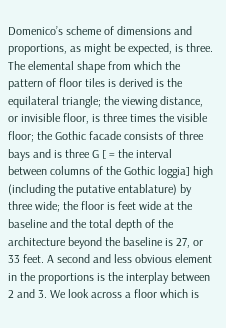Domenico’s scheme of dimensions and proportions, as might be expected, is three. The elemental shape from which the pattern of floor tiles is derived is the equilateral triangle; the viewing distance, or invisible floor, is three times the visible floor; the Gothic facade consists of three bays and is three G [ = the interval between columns of the Gothic loggia] high (including the putative entablature) by three wide; the floor is feet wide at the baseline and the total depth of the architecture beyond the baseline is 27, or 33 feet. A second and less obvious element in the proportions is the interplay between 2 and 3. We look across a floor which is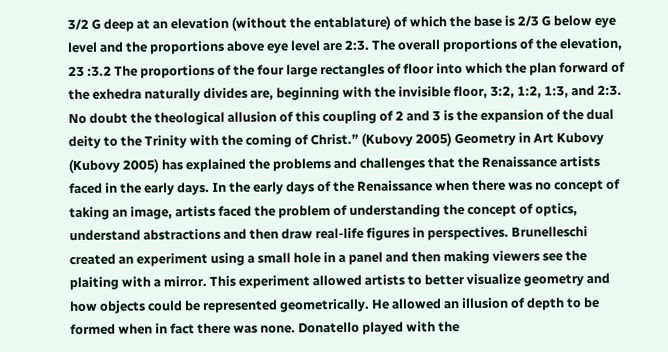3/2 G deep at an elevation (without the entablature) of which the base is 2/3 G below eye level and the proportions above eye level are 2:3. The overall proportions of the elevation, 23 :3.2 The proportions of the four large rectangles of floor into which the plan forward of the exhedra naturally divides are, beginning with the invisible floor, 3:2, 1:2, 1:3, and 2:3. No doubt the theological allusion of this coupling of 2 and 3 is the expansion of the dual deity to the Trinity with the coming of Christ.” (Kubovy 2005) Geometry in Art Kubovy (Kubovy 2005) has explained the problems and challenges that the Renaissance artists faced in the early days. In the early days of the Renaissance when there was no concept of taking an image, artists faced the problem of understanding the concept of optics, understand abstractions and then draw real-life figures in perspectives. Brunelleschi created an experiment using a small hole in a panel and then making viewers see the plaiting with a mirror. This experiment allowed artists to better visualize geometry and how objects could be represented geometrically. He allowed an illusion of depth to be formed when in fact there was none. Donatello played with the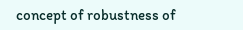concept of robustness of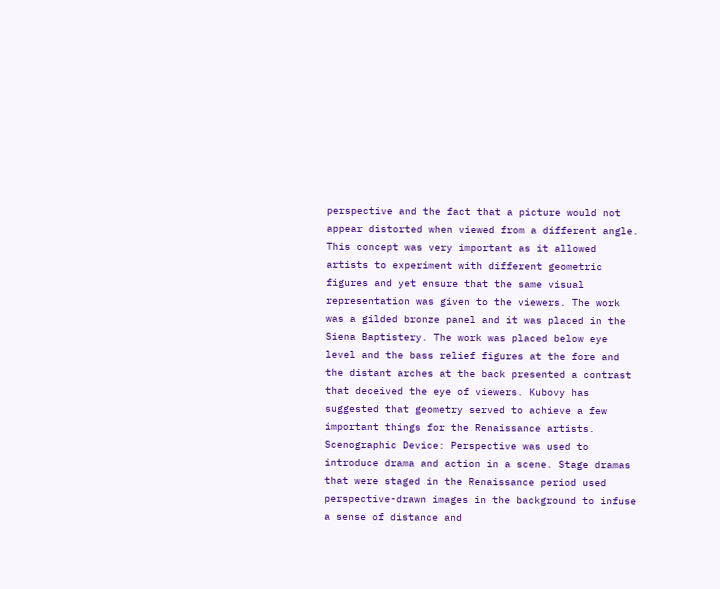perspective and the fact that a picture would not appear distorted when viewed from a different angle. This concept was very important as it allowed artists to experiment with different geometric figures and yet ensure that the same visual representation was given to the viewers. The work was a gilded bronze panel and it was placed in the Siena Baptistery. The work was placed below eye level and the bass relief figures at the fore and the distant arches at the back presented a contrast that deceived the eye of viewers. Kubovy has suggested that geometry served to achieve a few important things for the Renaissance artists. Scenographic Device: Perspective was used to introduce drama and action in a scene. Stage dramas that were staged in the Renaissance period used perspective-drawn images in the background to infuse a sense of distance and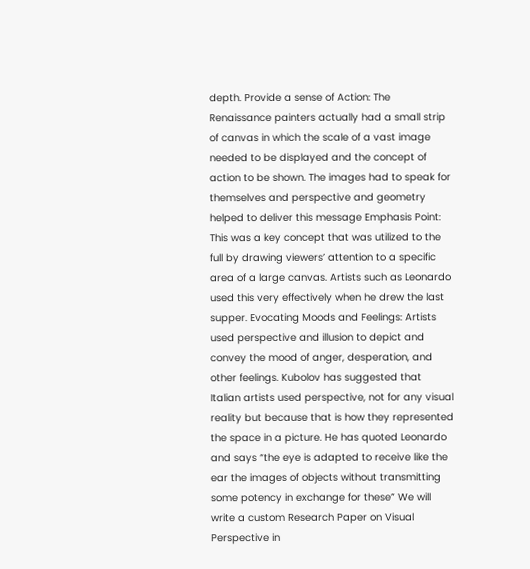depth. Provide a sense of Action: The Renaissance painters actually had a small strip of canvas in which the scale of a vast image needed to be displayed and the concept of action to be shown. The images had to speak for themselves and perspective and geometry helped to deliver this message Emphasis Point: This was a key concept that was utilized to the full by drawing viewers’ attention to a specific area of a large canvas. Artists such as Leonardo used this very effectively when he drew the last supper. Evocating Moods and Feelings: Artists used perspective and illusion to depict and convey the mood of anger, desperation, and other feelings. Kubolov has suggested that Italian artists used perspective, not for any visual reality but because that is how they represented the space in a picture. He has quoted Leonardo and says “the eye is adapted to receive like the ear the images of objects without transmitting some potency in exchange for these” We will write a custom Research Paper on Visual Perspective in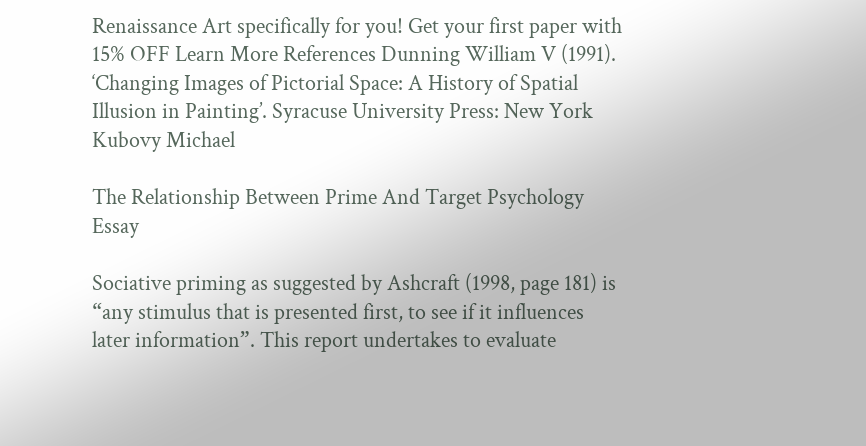Renaissance Art specifically for you! Get your first paper with 15% OFF Learn More References Dunning William V (1991). ‘Changing Images of Pictorial Space: A History of Spatial Illusion in Painting’. Syracuse University Press: New York Kubovy Michael

The Relationship Between Prime And Target Psychology Essay

Sociative priming as suggested by Ashcraft (1998, page 181) is “any stimulus that is presented first, to see if it influences later information”. This report undertakes to evaluate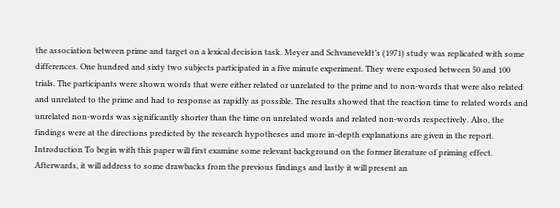the association between prime and target on a lexical decision task. Meyer and Schvaneveldt’s (1971) study was replicated with some differences. One hundred and sixty two subjects participated in a five minute experiment. They were exposed between 50 and 100 trials. The participants were shown words that were either related or unrelated to the prime and to non-words that were also related and unrelated to the prime and had to response as rapidly as possible. The results showed that the reaction time to related words and unrelated non-words was significantly shorter than the time on unrelated words and related non-words respectively. Also, the findings were at the directions predicted by the research hypotheses and more in-depth explanations are given in the report. Introduction To begin with this paper will first examine some relevant background on the former literature of priming effect. Afterwards, it will address to some drawbacks from the previous findings and lastly it will present an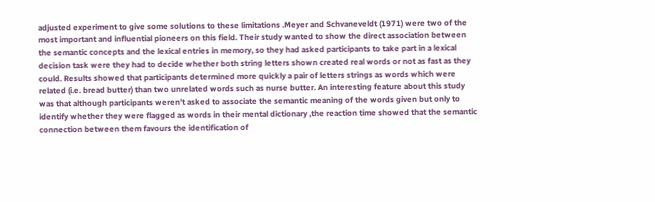adjusted experiment to give some solutions to these limitations .Meyer and Schvaneveldt (1971) were two of the most important and influential pioneers on this field. Their study wanted to show the direct association between the semantic concepts and the lexical entries in memory, so they had asked participants to take part in a lexical decision task were they had to decide whether both string letters shown created real words or not as fast as they could. Results showed that participants determined more quickly a pair of letters strings as words which were related (i.e. bread butter) than two unrelated words such as nurse butter. An interesting feature about this study was that although participants weren’t asked to associate the semantic meaning of the words given but only to identify whether they were flagged as words in their mental dictionary ,the reaction time showed that the semantic connection between them favours the identification of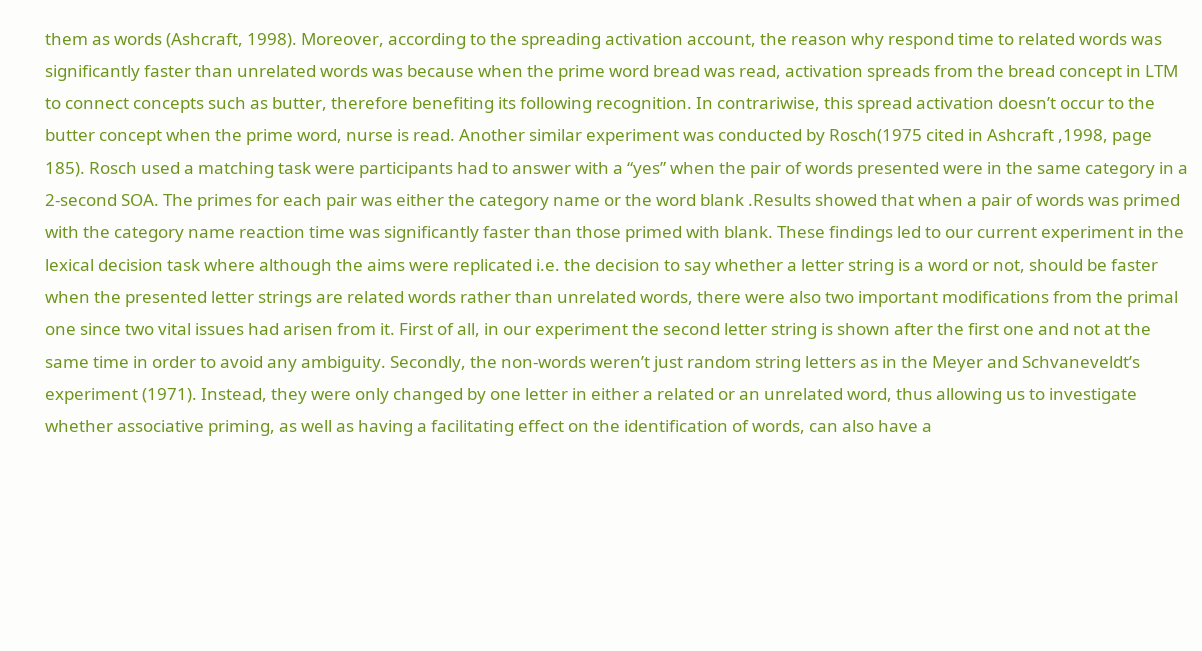them as words (Ashcraft, 1998). Moreover, according to the spreading activation account, the reason why respond time to related words was significantly faster than unrelated words was because when the prime word bread was read, activation spreads from the bread concept in LTM to connect concepts such as butter, therefore benefiting its following recognition. In contrariwise, this spread activation doesn’t occur to the butter concept when the prime word, nurse is read. Another similar experiment was conducted by Rosch(1975 cited in Ashcraft ,1998, page 185). Rosch used a matching task were participants had to answer with a “yes” when the pair of words presented were in the same category in a 2-second SOA. The primes for each pair was either the category name or the word blank .Results showed that when a pair of words was primed with the category name reaction time was significantly faster than those primed with blank. These findings led to our current experiment in the lexical decision task where although the aims were replicated i.e. the decision to say whether a letter string is a word or not, should be faster when the presented letter strings are related words rather than unrelated words, there were also two important modifications from the primal one since two vital issues had arisen from it. First of all, in our experiment the second letter string is shown after the first one and not at the same time in order to avoid any ambiguity. Secondly, the non-words weren’t just random string letters as in the Meyer and Schvaneveldt’s experiment (1971). Instead, they were only changed by one letter in either a related or an unrelated word, thus allowing us to investigate whether associative priming, as well as having a facilitating effect on the identification of words, can also have a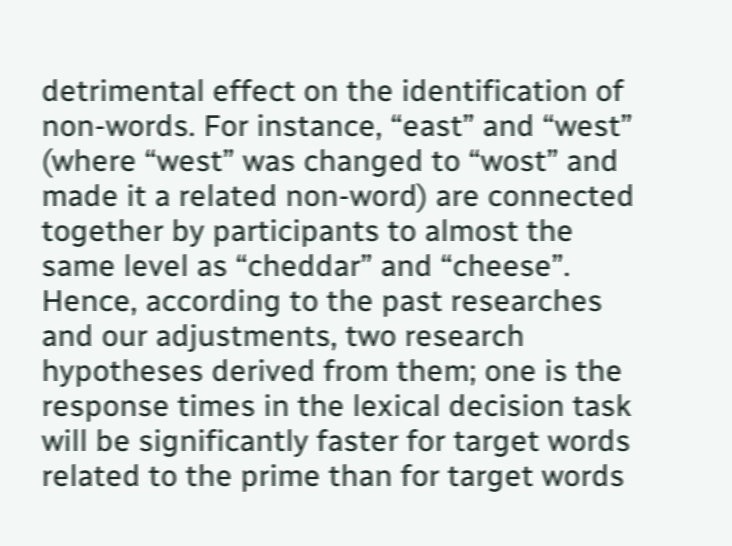detrimental effect on the identification of non-words. For instance, “east” and “west” (where “west” was changed to “wost” and made it a related non-word) are connected together by participants to almost the same level as “cheddar” and “cheese”. Hence, according to the past researches and our adjustments, two research hypotheses derived from them; one is the response times in the lexical decision task will be significantly faster for target words related to the prime than for target words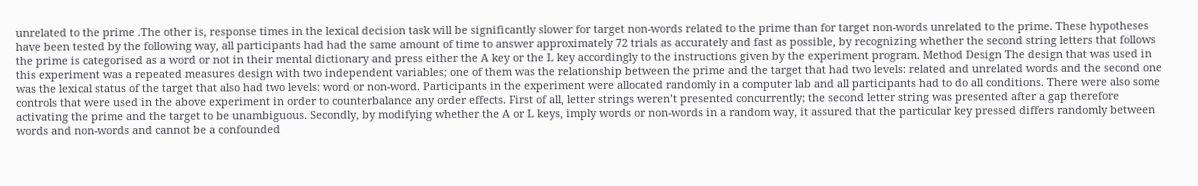unrelated to the prime .The other is, response times in the lexical decision task will be significantly slower for target non-words related to the prime than for target non-words unrelated to the prime. These hypotheses have been tested by the following way, all participants had had the same amount of time to answer approximately 72 trials as accurately and fast as possible, by recognizing whether the second string letters that follows the prime is categorised as a word or not in their mental dictionary and press either the A key or the L key accordingly to the instructions given by the experiment program. Method Design The design that was used in this experiment was a repeated measures design with two independent variables; one of them was the relationship between the prime and the target that had two levels: related and unrelated words and the second one was the lexical status of the target that also had two levels: word or non-word. Participants in the experiment were allocated randomly in a computer lab and all participants had to do all conditions. There were also some controls that were used in the above experiment in order to counterbalance any order effects. First of all, letter strings weren’t presented concurrently; the second letter string was presented after a gap therefore activating the prime and the target to be unambiguous. Secondly, by modifying whether the A or L keys, imply words or non-words in a random way, it assured that the particular key pressed differs randomly between words and non-words and cannot be a confounded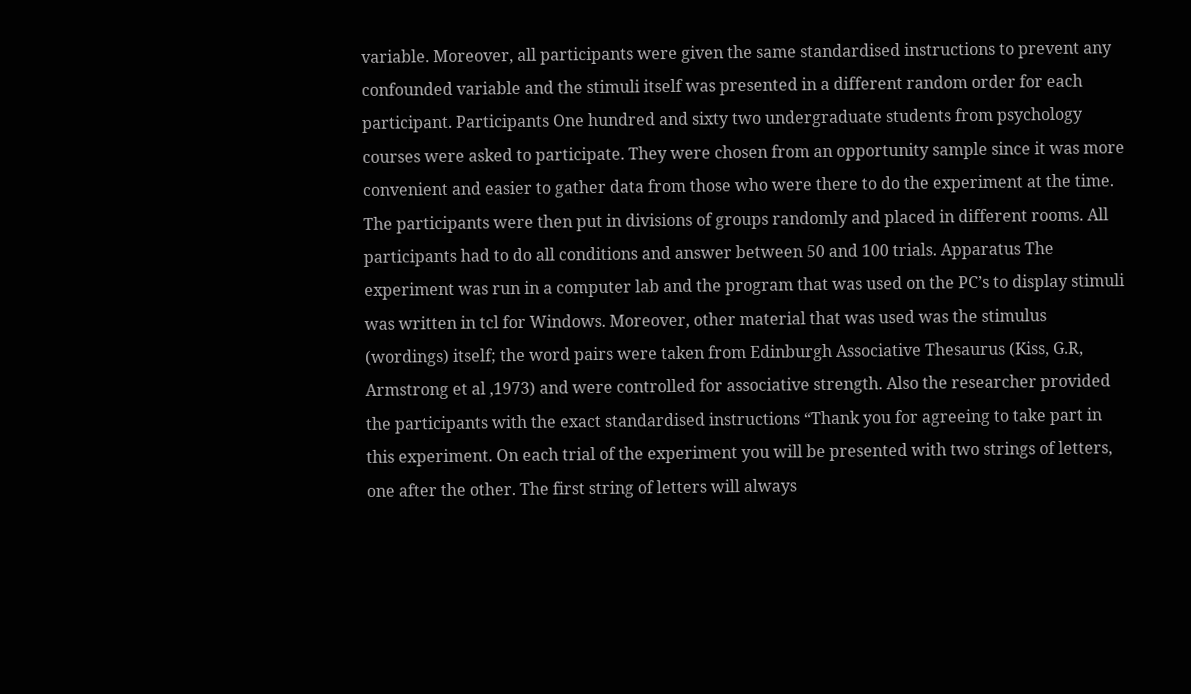variable. Moreover, all participants were given the same standardised instructions to prevent any confounded variable and the stimuli itself was presented in a different random order for each participant. Participants One hundred and sixty two undergraduate students from psychology courses were asked to participate. They were chosen from an opportunity sample since it was more convenient and easier to gather data from those who were there to do the experiment at the time. The participants were then put in divisions of groups randomly and placed in different rooms. All participants had to do all conditions and answer between 50 and 100 trials. Apparatus The experiment was run in a computer lab and the program that was used on the PC’s to display stimuli was written in tcl for Windows. Moreover, other material that was used was the stimulus (wordings) itself; the word pairs were taken from Edinburgh Associative Thesaurus (Kiss, G.R, Armstrong et al ,1973) and were controlled for associative strength. Also the researcher provided the participants with the exact standardised instructions “Thank you for agreeing to take part in this experiment. On each trial of the experiment you will be presented with two strings of letters, one after the other. The first string of letters will always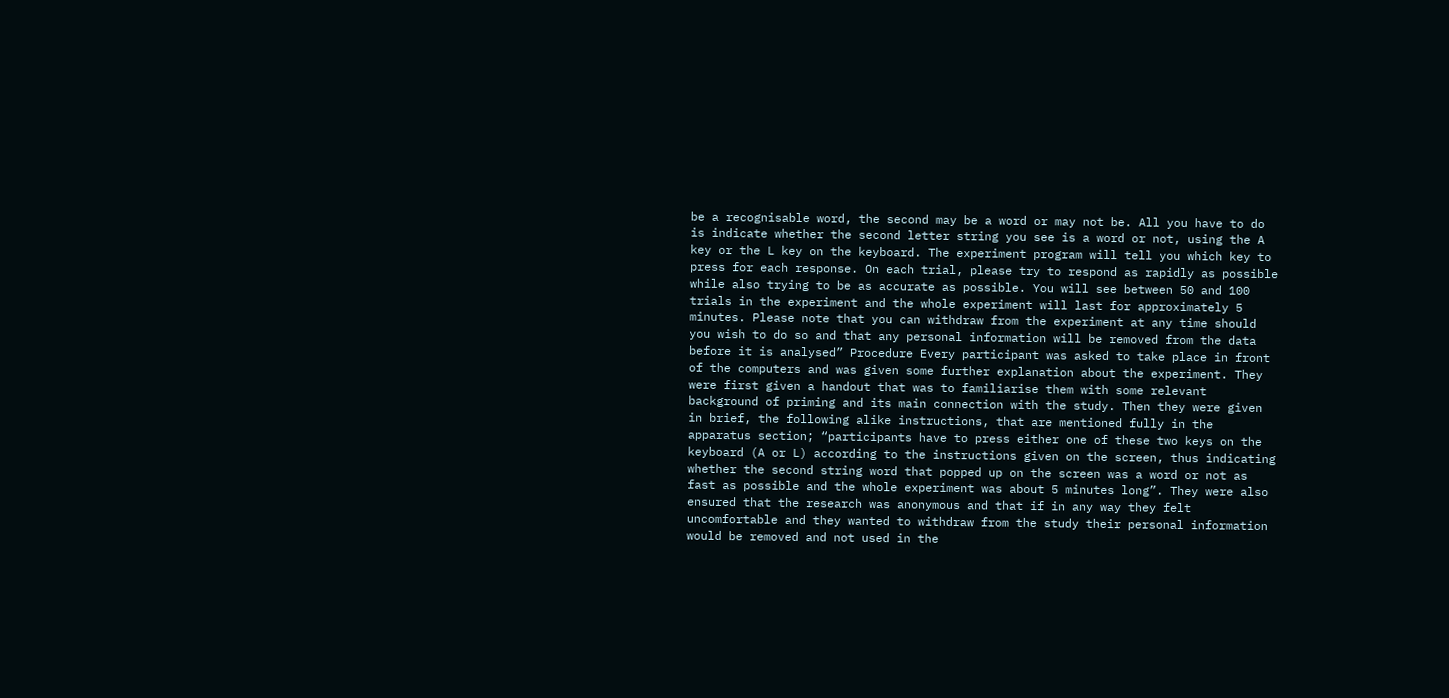be a recognisable word, the second may be a word or may not be. All you have to do is indicate whether the second letter string you see is a word or not, using the A key or the L key on the keyboard. The experiment program will tell you which key to press for each response. On each trial, please try to respond as rapidly as possible while also trying to be as accurate as possible. You will see between 50 and 100 trials in the experiment and the whole experiment will last for approximately 5 minutes. Please note that you can withdraw from the experiment at any time should you wish to do so and that any personal information will be removed from the data before it is analysed” Procedure Every participant was asked to take place in front of the computers and was given some further explanation about the experiment. They were first given a handout that was to familiarise them with some relevant background of priming and its main connection with the study. Then they were given in brief, the following alike instructions, that are mentioned fully in the apparatus section; “participants have to press either one of these two keys on the keyboard (A or L) according to the instructions given on the screen, thus indicating whether the second string word that popped up on the screen was a word or not as fast as possible and the whole experiment was about 5 minutes long”. They were also ensured that the research was anonymous and that if in any way they felt uncomfortable and they wanted to withdraw from the study their personal information would be removed and not used in the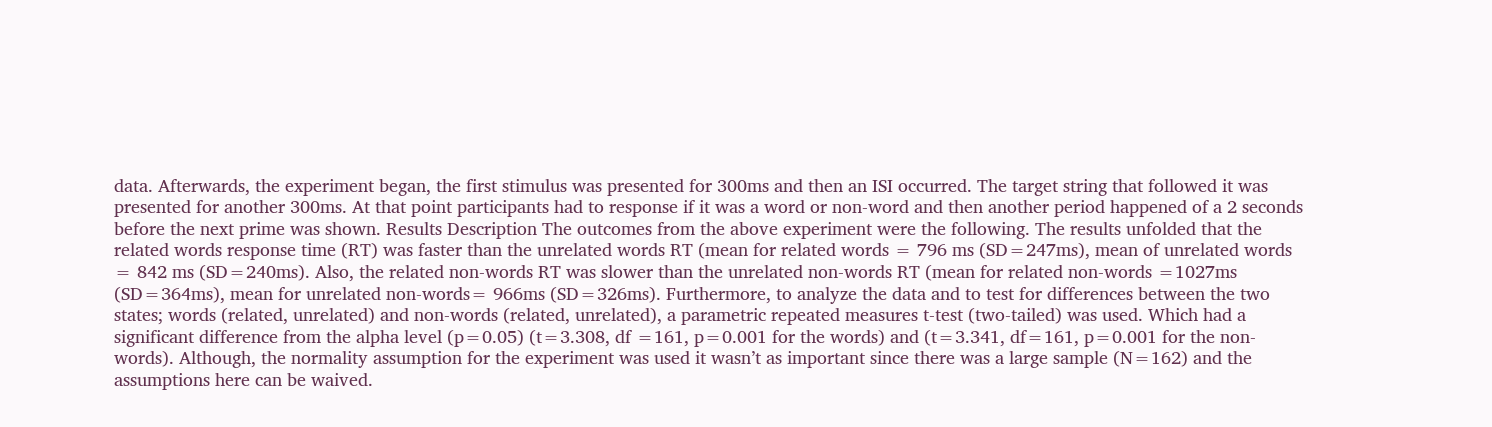data. Afterwards, the experiment began, the first stimulus was presented for 300ms and then an ISI occurred. The target string that followed it was presented for another 300ms. At that point participants had to response if it was a word or non-word and then another period happened of a 2 seconds before the next prime was shown. Results Description The outcomes from the above experiment were the following. The results unfolded that the related words response time (RT) was faster than the unrelated words RT (mean for related words = 796 ms (SD=247ms), mean of unrelated words = 842 ms (SD=240ms). Also, the related non-words RT was slower than the unrelated non-words RT (mean for related non-words =1027ms (SD=364ms), mean for unrelated non-words= 966ms (SD=326ms). Furthermore, to analyze the data and to test for differences between the two states; words (related, unrelated) and non-words (related, unrelated), a parametric repeated measures t-test (two-tailed) was used. Which had a significant difference from the alpha level (p=0.05) (t=3.308, df =161, p=0.001 for the words) and (t=3.341, df=161, p=0.001 for the non-words). Although, the normality assumption for the experiment was used it wasn’t as important since there was a large sample (N=162) and the assumptions here can be waived.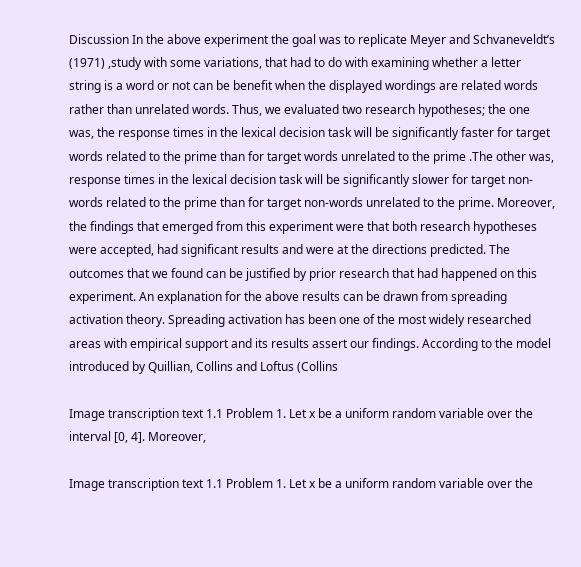Discussion In the above experiment the goal was to replicate Meyer and Schvaneveldt’s (1971) ,study with some variations, that had to do with examining whether a letter string is a word or not can be benefit when the displayed wordings are related words rather than unrelated words. Thus, we evaluated two research hypotheses; the one was, the response times in the lexical decision task will be significantly faster for target words related to the prime than for target words unrelated to the prime .The other was, response times in the lexical decision task will be significantly slower for target non-words related to the prime than for target non-words unrelated to the prime. Moreover, the findings that emerged from this experiment were that both research hypotheses were accepted, had significant results and were at the directions predicted. The outcomes that we found can be justified by prior research that had happened on this experiment. An explanation for the above results can be drawn from spreading activation theory. Spreading activation has been one of the most widely researched areas with empirical support and its results assert our findings. According to the model introduced by Quillian, Collins and Loftus (Collins

Image transcription text 1.1 Problem 1. Let x be a uniform random variable over the interval [0, 4]. Moreover,

Image transcription text 1.1 Problem 1. Let x be a uniform random variable over the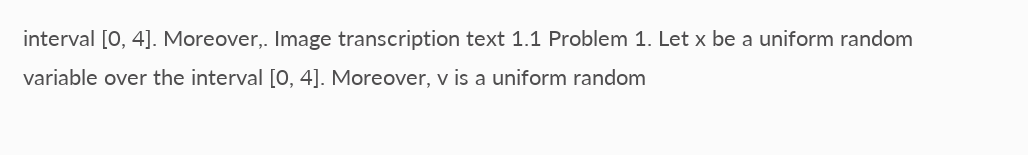interval [0, 4]. Moreover,. Image transcription text 1.1 Problem 1. Let x be a uniform random variable over the interval [0, 4]. Moreover, v is a uniform random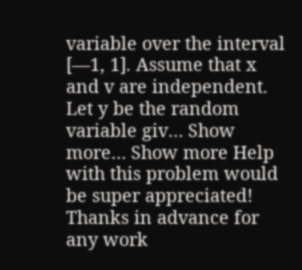variable over the interval [—1, 1]. Assume that x and v are independent. Let y be the random variable giv… Show more… Show more Help with this problem would be super appreciated! Thanks in advance for any work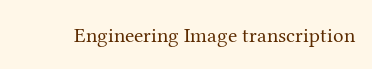Engineering Image transcription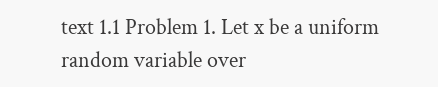text 1.1 Problem 1. Let x be a uniform random variable over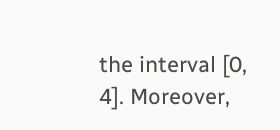the interval [0, 4]. Moreover,